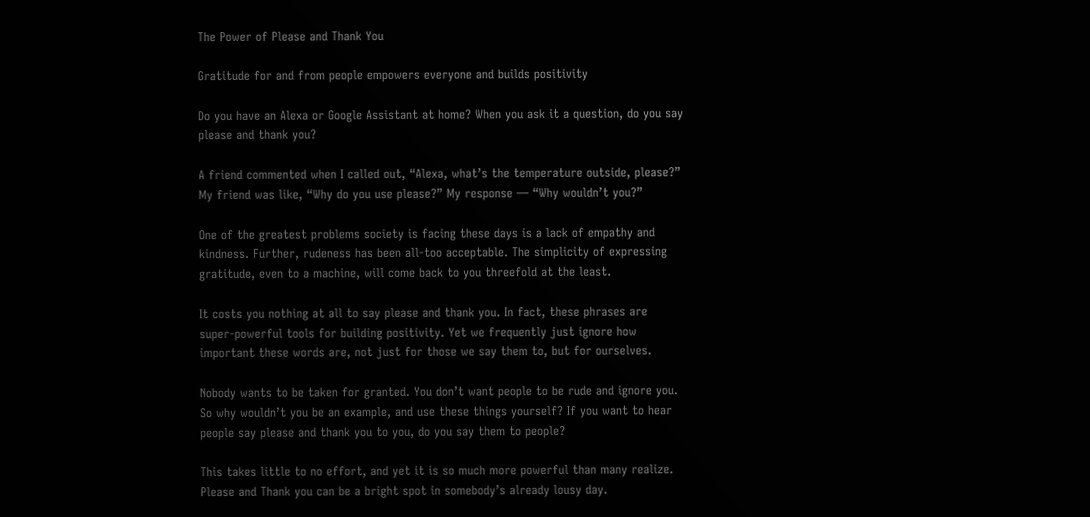The Power of Please and Thank You

Gratitude for and from people empowers everyone and builds positivity

Do you have an Alexa or Google Assistant at home? When you ask it a question, do you say please and thank you?

A friend commented when I called out, “Alexa, what’s the temperature outside, please?” My friend was like, “Why do you use please?” My response — “Why wouldn’t you?”

One of the greatest problems society is facing these days is a lack of empathy and kindness. Further, rudeness has been all-too acceptable. The simplicity of expressing gratitude, even to a machine, will come back to you threefold at the least.

It costs you nothing at all to say please and thank you. In fact, these phrases are super-powerful tools for building positivity. Yet we frequently just ignore how important these words are, not just for those we say them to, but for ourselves.

Nobody wants to be taken for granted. You don’t want people to be rude and ignore you. So why wouldn’t you be an example, and use these things yourself? If you want to hear people say please and thank you to you, do you say them to people?

This takes little to no effort, and yet it is so much more powerful than many realize. Please and Thank you can be a bright spot in somebody’s already lousy day.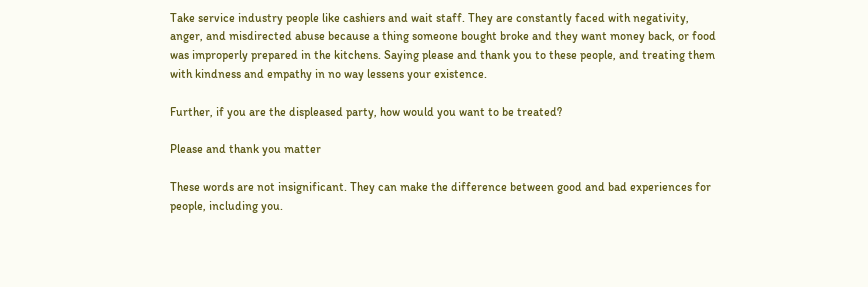Take service industry people like cashiers and wait staff. They are constantly faced with negativity, anger, and misdirected abuse because a thing someone bought broke and they want money back, or food was improperly prepared in the kitchens. Saying please and thank you to these people, and treating them with kindness and empathy in no way lessens your existence.

Further, if you are the displeased party, how would you want to be treated?

Please and thank you matter

These words are not insignificant. They can make the difference between good and bad experiences for people, including you.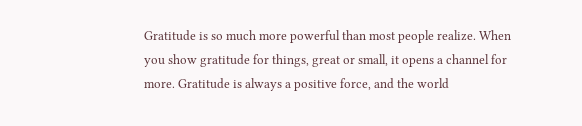Gratitude is so much more powerful than most people realize. When you show gratitude for things, great or small, it opens a channel for more. Gratitude is always a positive force, and the world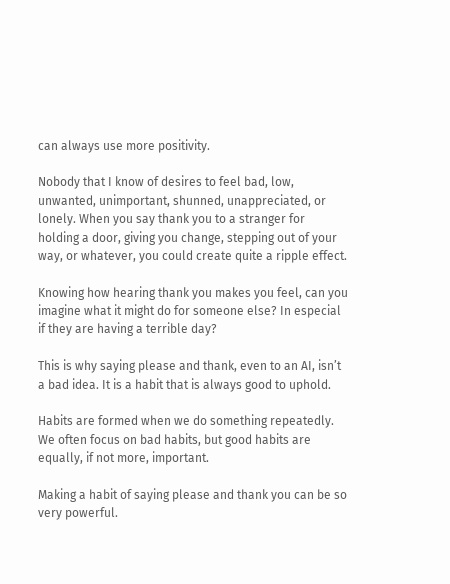can always use more positivity.

Nobody that I know of desires to feel bad, low, unwanted, unimportant, shunned, unappreciated, or lonely. When you say thank you to a stranger for holding a door, giving you change, stepping out of your way, or whatever, you could create quite a ripple effect.

Knowing how hearing thank you makes you feel, can you imagine what it might do for someone else? In especial if they are having a terrible day?

This is why saying please and thank, even to an AI, isn’t a bad idea. It is a habit that is always good to uphold.

Habits are formed when we do something repeatedly. We often focus on bad habits, but good habits are equally, if not more, important.

Making a habit of saying please and thank you can be so very powerful.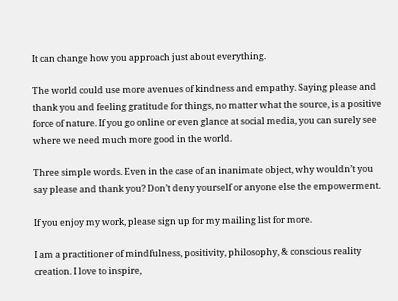It can change how you approach just about everything.

The world could use more avenues of kindness and empathy. Saying please and thank you and feeling gratitude for things, no matter what the source, is a positive force of nature. If you go online or even glance at social media, you can surely see where we need much more good in the world.

Three simple words. Even in the case of an inanimate object, why wouldn’t you say please and thank you? Don’t deny yourself or anyone else the empowerment.

If you enjoy my work, please sign up for my mailing list for more.

I am a practitioner of mindfulness, positivity, philosophy, & conscious reality creation. I love to inspire,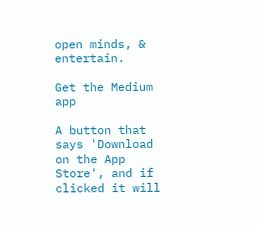open minds, & entertain.

Get the Medium app

A button that says 'Download on the App Store', and if clicked it will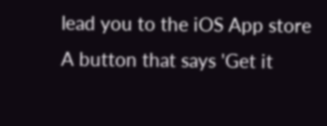lead you to the iOS App store
A button that says 'Get it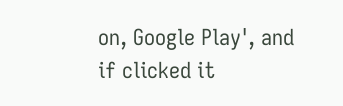on, Google Play', and if clicked it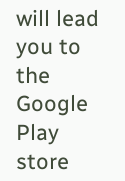will lead you to the Google Play store